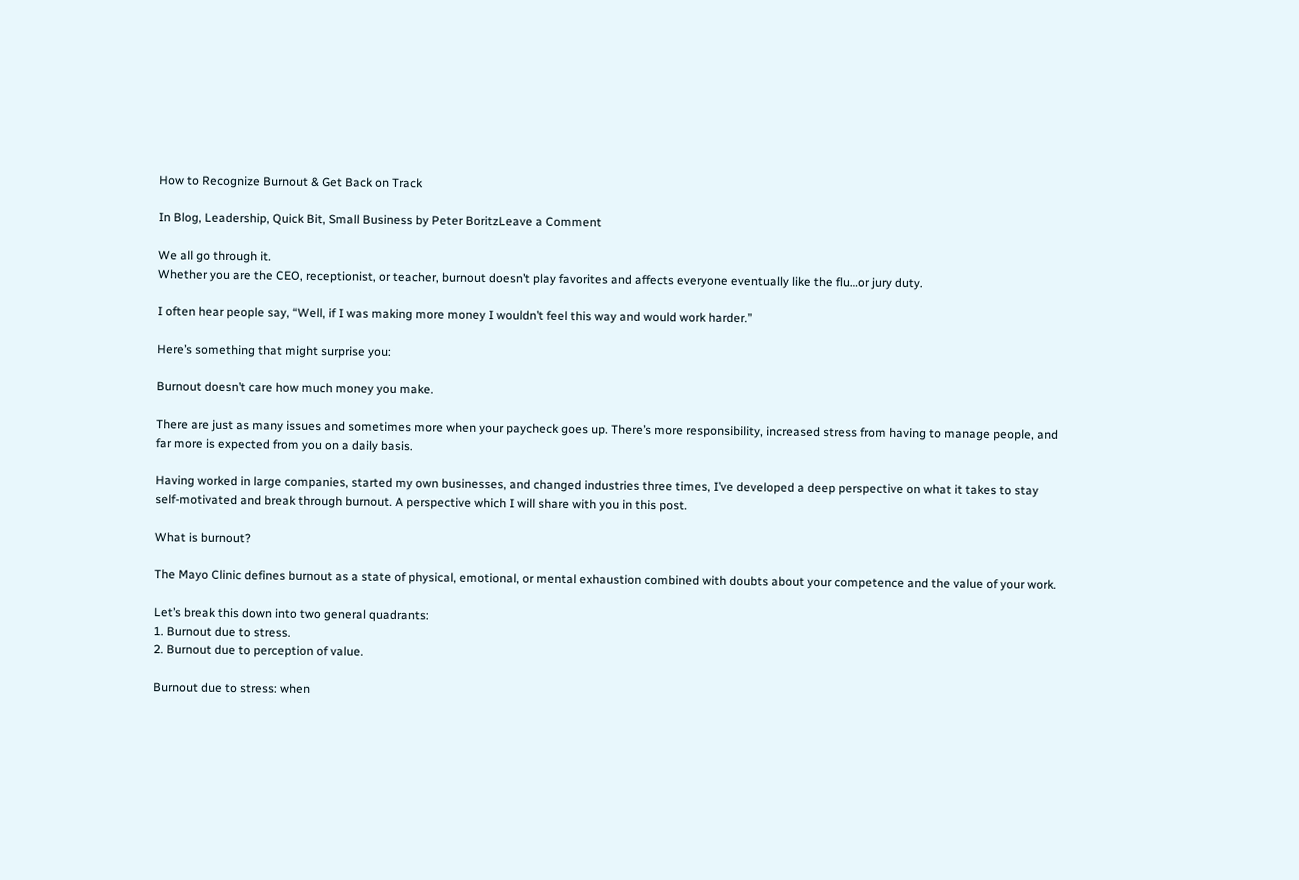How to Recognize Burnout & Get Back on Track

In Blog, Leadership, Quick Bit, Small Business by Peter BoritzLeave a Comment

We all go through it.
Whether you are the CEO, receptionist, or teacher, burnout doesn’t play favorites and affects everyone eventually like the flu…or jury duty.

I often hear people say, “Well, if I was making more money I wouldn’t feel this way and would work harder.”

Here’s something that might surprise you:

Burnout doesn’t care how much money you make.

There are just as many issues and sometimes more when your paycheck goes up. There’s more responsibility, increased stress from having to manage people, and far more is expected from you on a daily basis.

Having worked in large companies, started my own businesses, and changed industries three times, I’ve developed a deep perspective on what it takes to stay self-motivated and break through burnout. A perspective which I will share with you in this post.

What is burnout?

The Mayo Clinic defines burnout as a state of physical, emotional, or mental exhaustion combined with doubts about your competence and the value of your work.

Let’s break this down into two general quadrants:
1. Burnout due to stress.
2. Burnout due to perception of value.

Burnout due to stress: when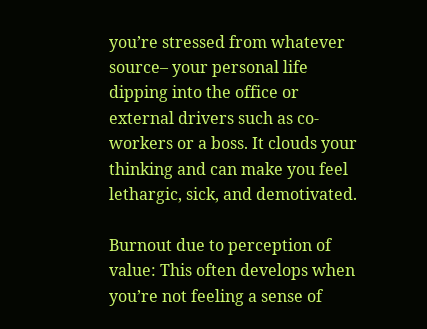you’re stressed from whatever source– your personal life dipping into the office or external drivers such as co-workers or a boss. It clouds your thinking and can make you feel lethargic, sick, and demotivated.

Burnout due to perception of value: This often develops when you’re not feeling a sense of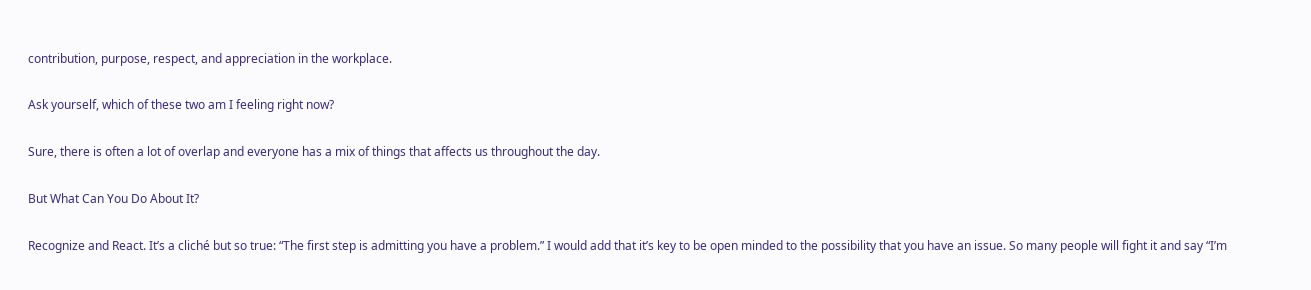contribution, purpose, respect, and appreciation in the workplace.

Ask yourself, which of these two am I feeling right now?

Sure, there is often a lot of overlap and everyone has a mix of things that affects us throughout the day.

But What Can You Do About It?

Recognize and React. It’s a cliché but so true: “The first step is admitting you have a problem.” I would add that it’s key to be open minded to the possibility that you have an issue. So many people will fight it and say “I’m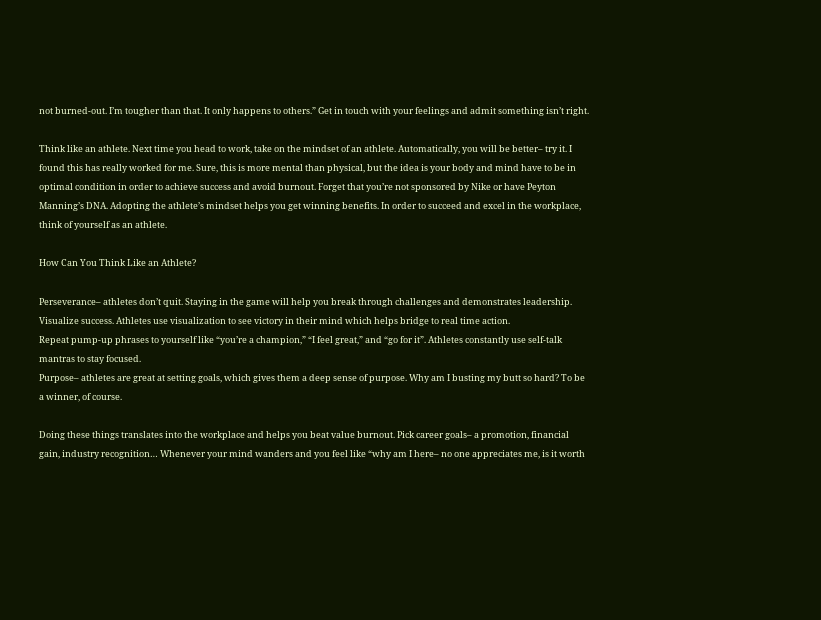not burned-out. I’m tougher than that. It only happens to others.” Get in touch with your feelings and admit something isn’t right.

Think like an athlete. Next time you head to work, take on the mindset of an athlete. Automatically, you will be better– try it. I found this has really worked for me. Sure, this is more mental than physical, but the idea is your body and mind have to be in optimal condition in order to achieve success and avoid burnout. Forget that you’re not sponsored by Nike or have Peyton Manning’s DNA. Adopting the athlete’s mindset helps you get winning benefits. In order to succeed and excel in the workplace, think of yourself as an athlete.

How Can You Think Like an Athlete?

Perseverance– athletes don’t quit. Staying in the game will help you break through challenges and demonstrates leadership.
Visualize success. Athletes use visualization to see victory in their mind which helps bridge to real time action.
Repeat pump-up phrases to yourself like “you’re a champion,” “I feel great,” and “go for it”. Athletes constantly use self-talk mantras to stay focused.
Purpose– athletes are great at setting goals, which gives them a deep sense of purpose. Why am I busting my butt so hard? To be a winner, of course.

Doing these things translates into the workplace and helps you beat value burnout. Pick career goals– a promotion, financial gain, industry recognition… Whenever your mind wanders and you feel like “why am I here– no one appreciates me, is it worth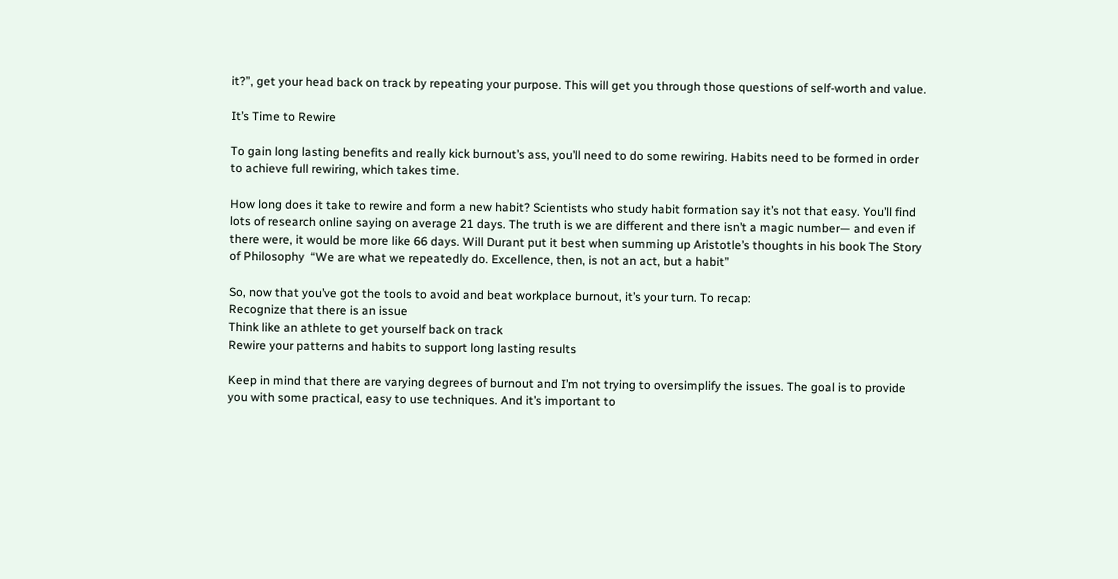it?”, get your head back on track by repeating your purpose. This will get you through those questions of self-worth and value.

It’s Time to Rewire

To gain long lasting benefits and really kick burnout’s ass, you’ll need to do some rewiring. Habits need to be formed in order to achieve full rewiring, which takes time.

How long does it take to rewire and form a new habit? Scientists who study habit formation say it’s not that easy. You’ll find lots of research online saying on average 21 days. The truth is we are different and there isn’t a magic number— and even if there were, it would be more like 66 days. Will Durant put it best when summing up Aristotle’s thoughts in his book The Story of Philosophy  “We are what we repeatedly do. Excellence, then, is not an act, but a habit”

So, now that you’ve got the tools to avoid and beat workplace burnout, it’s your turn. To recap:
Recognize that there is an issue
Think like an athlete to get yourself back on track
Rewire your patterns and habits to support long lasting results

Keep in mind that there are varying degrees of burnout and I’m not trying to oversimplify the issues. The goal is to provide you with some practical, easy to use techniques. And it’s important to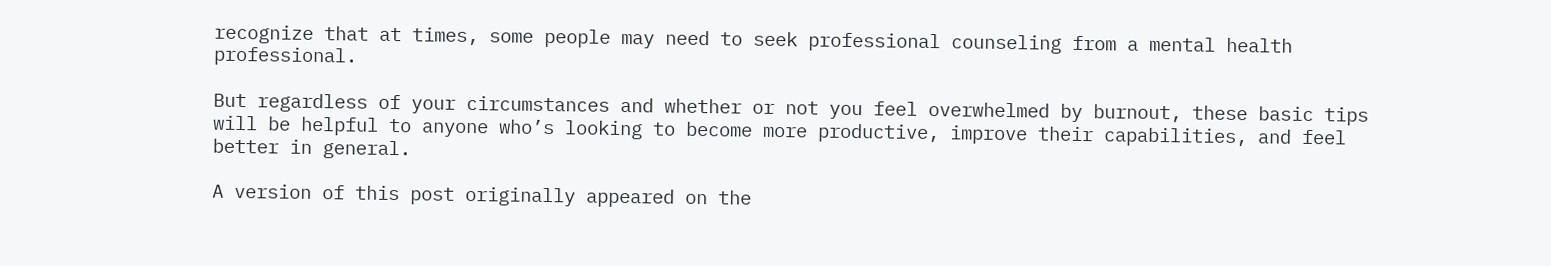recognize that at times, some people may need to seek professional counseling from a mental health professional.

But regardless of your circumstances and whether or not you feel overwhelmed by burnout, these basic tips will be helpful to anyone who’s looking to become more productive, improve their capabilities, and feel better in general.

A version of this post originally appeared on the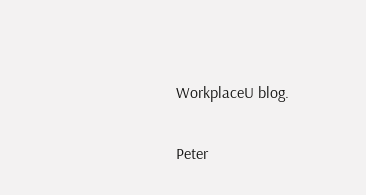WorkplaceU blog.

Peter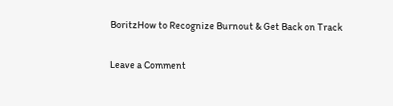BoritzHow to Recognize Burnout & Get Back on Track

Leave a Comment